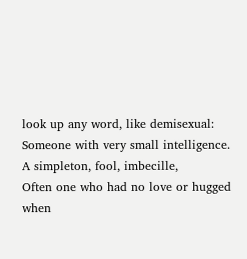look up any word, like demisexual:
Someone with very small intelligence.
A simpleton, fool, imbecille,
Often one who had no love or hugged when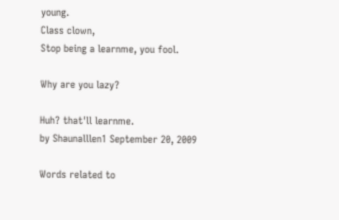young.
Class clown,
Stop being a learnme, you fool.

Why are you lazy?

Huh? that'll learnme.
by Shaunalllen1 September 20, 2009

Words related to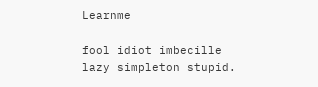Learnme

fool idiot imbecille lazy simpleton stupid.